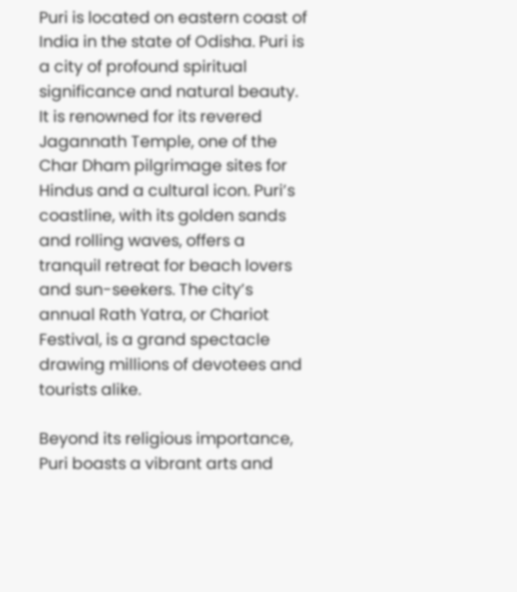Puri is located on eastern coast of India in the state of Odisha. Puri is a city of profound spiritual significance and natural beauty. It is renowned for its revered Jagannath Temple, one of the Char Dham pilgrimage sites for Hindus and a cultural icon. Puri’s coastline, with its golden sands and rolling waves, offers a tranquil retreat for beach lovers and sun-seekers. The city’s annual Rath Yatra, or Chariot Festival, is a grand spectacle drawing millions of devotees and tourists alike.

Beyond its religious importance, Puri boasts a vibrant arts and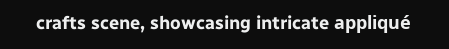crafts scene, showcasing intricate appliqué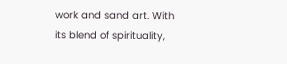work and sand art. With its blend of spirituality,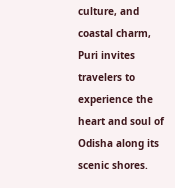culture, and coastal charm, Puri invites travelers to experience the heart and soul of Odisha along its scenic shores.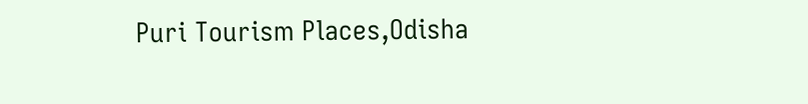Puri Tourism Places,Odisha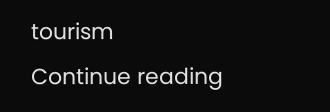tourism
Continue reading